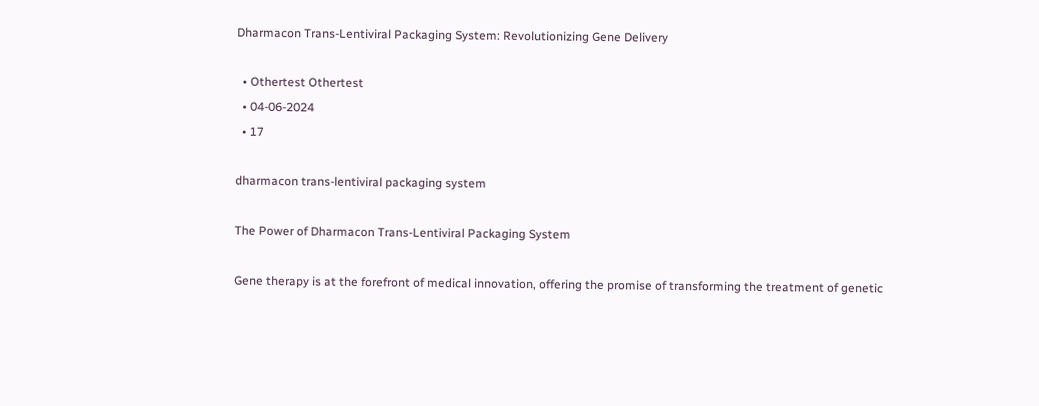Dharmacon Trans-Lentiviral Packaging System: Revolutionizing Gene Delivery

  • Othertest Othertest
  • 04-06-2024
  • 17

dharmacon trans-lentiviral packaging system

The Power of Dharmacon Trans-Lentiviral Packaging System

Gene therapy is at the forefront of medical innovation, offering the promise of transforming the treatment of genetic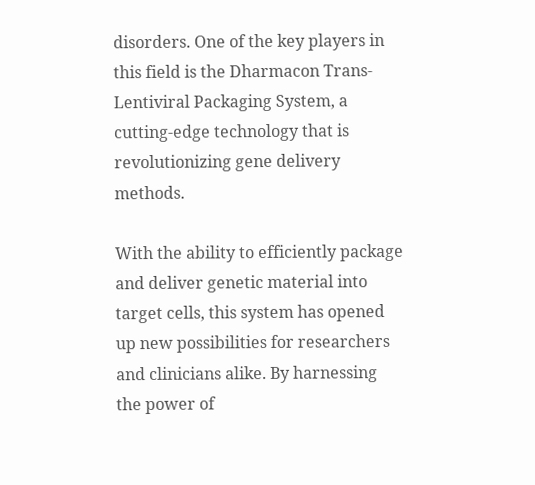disorders. One of the key players in this field is the Dharmacon Trans-Lentiviral Packaging System, a cutting-edge technology that is revolutionizing gene delivery methods.

With the ability to efficiently package and deliver genetic material into target cells, this system has opened up new possibilities for researchers and clinicians alike. By harnessing the power of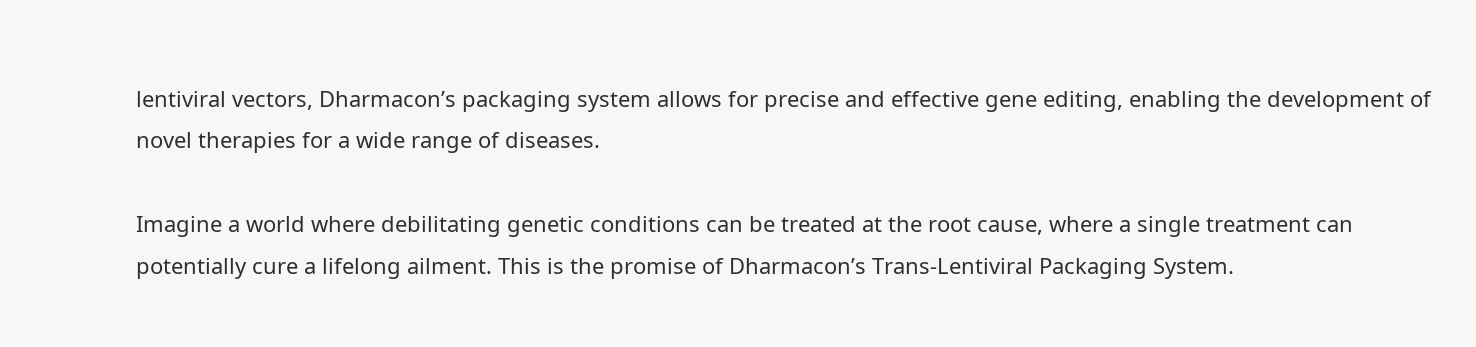lentiviral vectors, Dharmacon’s packaging system allows for precise and effective gene editing, enabling the development of novel therapies for a wide range of diseases.

Imagine a world where debilitating genetic conditions can be treated at the root cause, where a single treatment can potentially cure a lifelong ailment. This is the promise of Dharmacon’s Trans-Lentiviral Packaging System.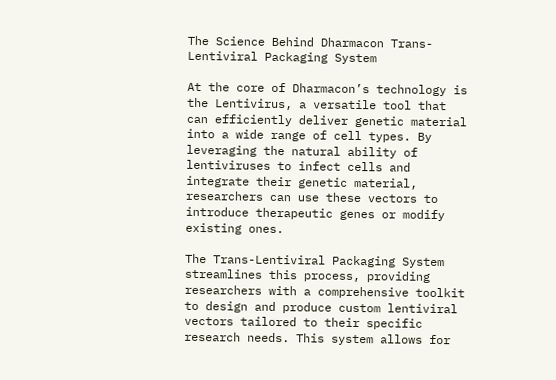The Science Behind Dharmacon Trans-Lentiviral Packaging System

At the core of Dharmacon’s technology is the Lentivirus, a versatile tool that can efficiently deliver genetic material into a wide range of cell types. By leveraging the natural ability of lentiviruses to infect cells and integrate their genetic material, researchers can use these vectors to introduce therapeutic genes or modify existing ones.

The Trans-Lentiviral Packaging System streamlines this process, providing researchers with a comprehensive toolkit to design and produce custom lentiviral vectors tailored to their specific research needs. This system allows for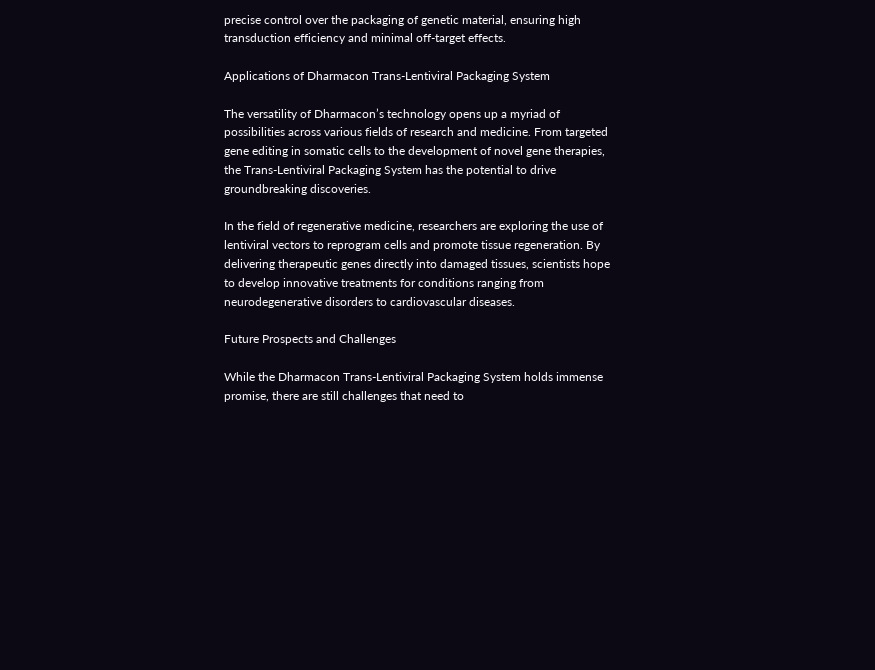precise control over the packaging of genetic material, ensuring high transduction efficiency and minimal off-target effects.

Applications of Dharmacon Trans-Lentiviral Packaging System

The versatility of Dharmacon’s technology opens up a myriad of possibilities across various fields of research and medicine. From targeted gene editing in somatic cells to the development of novel gene therapies, the Trans-Lentiviral Packaging System has the potential to drive groundbreaking discoveries.

In the field of regenerative medicine, researchers are exploring the use of lentiviral vectors to reprogram cells and promote tissue regeneration. By delivering therapeutic genes directly into damaged tissues, scientists hope to develop innovative treatments for conditions ranging from neurodegenerative disorders to cardiovascular diseases.

Future Prospects and Challenges

While the Dharmacon Trans-Lentiviral Packaging System holds immense promise, there are still challenges that need to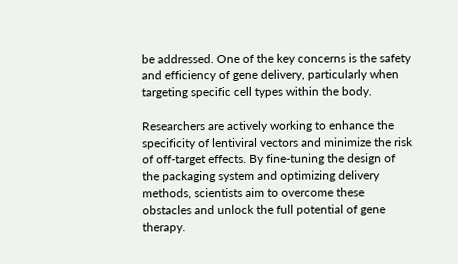be addressed. One of the key concerns is the safety and efficiency of gene delivery, particularly when targeting specific cell types within the body.

Researchers are actively working to enhance the specificity of lentiviral vectors and minimize the risk of off-target effects. By fine-tuning the design of the packaging system and optimizing delivery methods, scientists aim to overcome these obstacles and unlock the full potential of gene therapy.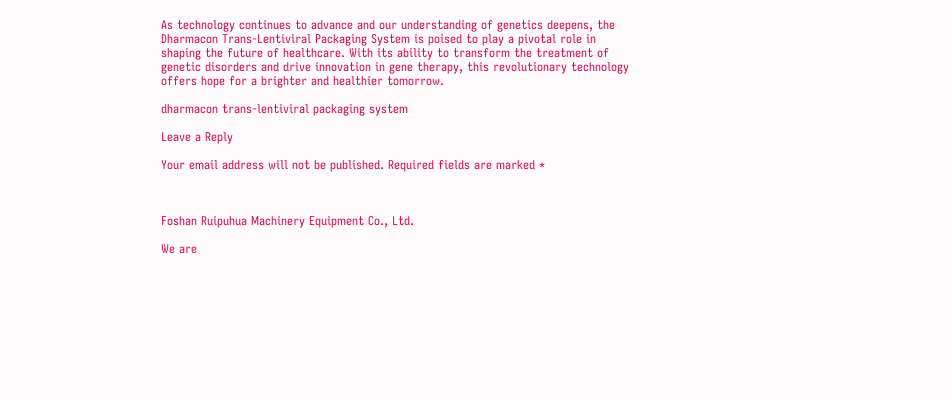As technology continues to advance and our understanding of genetics deepens, the Dharmacon Trans-Lentiviral Packaging System is poised to play a pivotal role in shaping the future of healthcare. With its ability to transform the treatment of genetic disorders and drive innovation in gene therapy, this revolutionary technology offers hope for a brighter and healthier tomorrow.

dharmacon trans-lentiviral packaging system

Leave a Reply

Your email address will not be published. Required fields are marked *



Foshan Ruipuhua Machinery Equipment Co., Ltd.

We are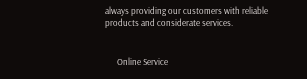always providing our customers with reliable products and considerate services.


      Online Service